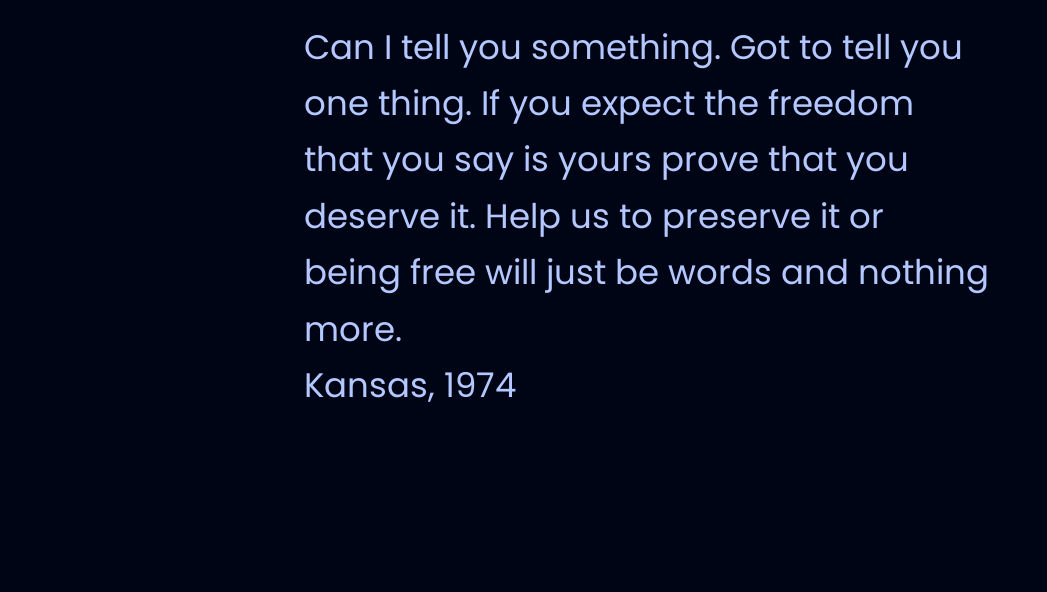Can I tell you something. Got to tell you one thing. If you expect the freedom that you say is yours prove that you deserve it. Help us to preserve it or being free will just be words and nothing more.
Kansas, 1974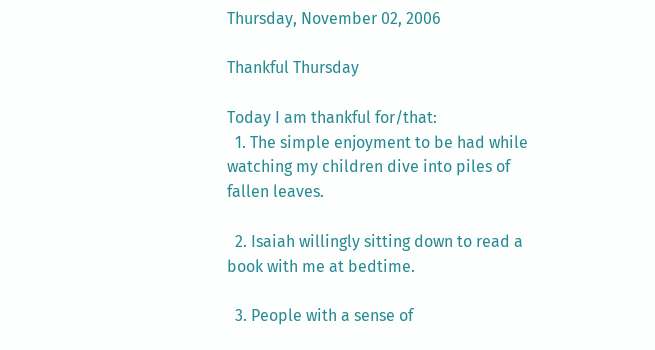Thursday, November 02, 2006

Thankful Thursday

Today I am thankful for/that:
  1. The simple enjoyment to be had while watching my children dive into piles of fallen leaves.

  2. Isaiah willingly sitting down to read a book with me at bedtime.

  3. People with a sense of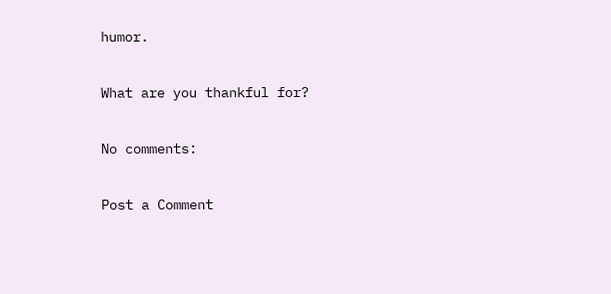humor.

What are you thankful for?

No comments:

Post a Comment